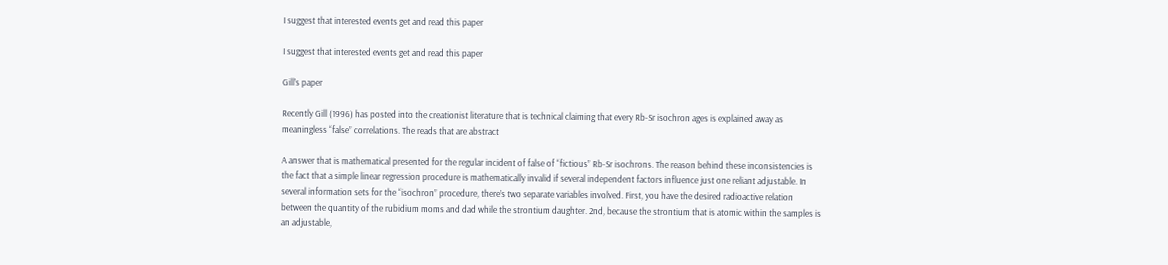I suggest that interested events get and read this paper

I suggest that interested events get and read this paper

Gill’s paper

Recently Gill (1996) has posted into the creationist literature that is technical claiming that every Rb-Sr isochron ages is explained away as meaningless “false” correlations. The reads that are abstract

A answer that is mathematical presented for the regular incident of false of “fictious” Rb-Sr isochrons. The reason behind these inconsistencies is the fact that a simple linear regression procedure is mathematically invalid if several independent factors influence just one reliant adjustable. In several information sets for the “isochron” procedure, there’s two separate variables involved. First, you have the desired radioactive relation between the quantity of the rubidium moms and dad while the strontium daughter. 2nd, because the strontium that is atomic within the samples is an adjustable,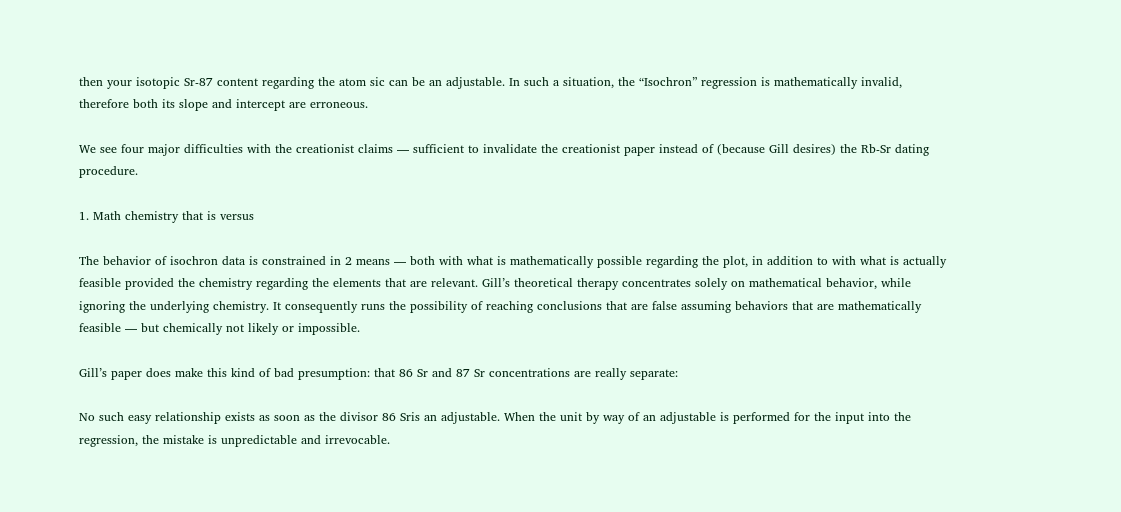then your isotopic Sr-87 content regarding the atom sic can be an adjustable. In such a situation, the “Isochron” regression is mathematically invalid, therefore both its slope and intercept are erroneous.

We see four major difficulties with the creationist claims — sufficient to invalidate the creationist paper instead of (because Gill desires) the Rb-Sr dating procedure.

1. Math chemistry that is versus

The behavior of isochron data is constrained in 2 means — both with what is mathematically possible regarding the plot, in addition to with what is actually feasible provided the chemistry regarding the elements that are relevant. Gill’s theoretical therapy concentrates solely on mathematical behavior, while ignoring the underlying chemistry. It consequently runs the possibility of reaching conclusions that are false assuming behaviors that are mathematically feasible — but chemically not likely or impossible.

Gill’s paper does make this kind of bad presumption: that 86 Sr and 87 Sr concentrations are really separate:

No such easy relationship exists as soon as the divisor 86 Sris an adjustable. When the unit by way of an adjustable is performed for the input into the regression, the mistake is unpredictable and irrevocable.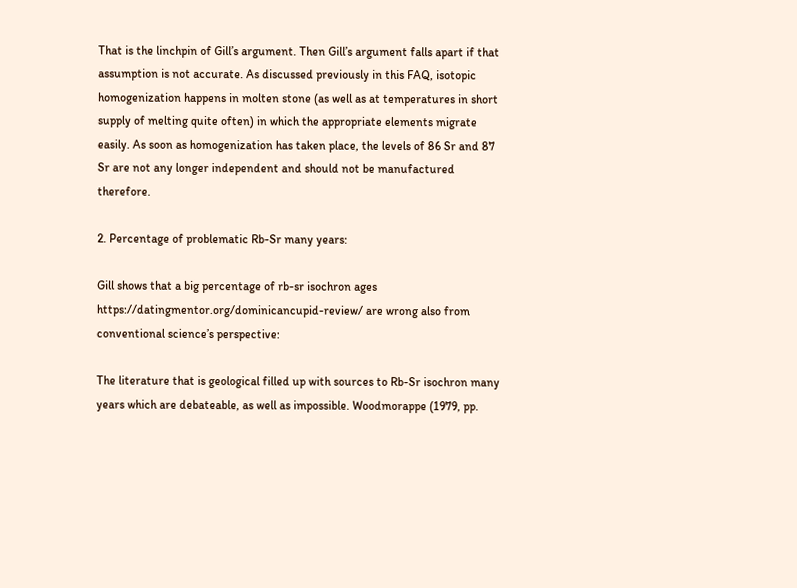That is the linchpin of Gill’s argument. Then Gill’s argument falls apart if that assumption is not accurate. As discussed previously in this FAQ, isotopic homogenization happens in molten stone (as well as at temperatures in short supply of melting quite often) in which the appropriate elements migrate easily. As soon as homogenization has taken place, the levels of 86 Sr and 87 Sr are not any longer independent and should not be manufactured therefore.

2. Percentage of problematic Rb-Sr many years:

Gill shows that a big percentage of rb-sr isochron ages https://datingmentor.org/dominicancupid-review/ are wrong also from conventional science’s perspective:

The literature that is geological filled up with sources to Rb-Sr isochron many years which are debateable, as well as impossible. Woodmorappe (1979, pp.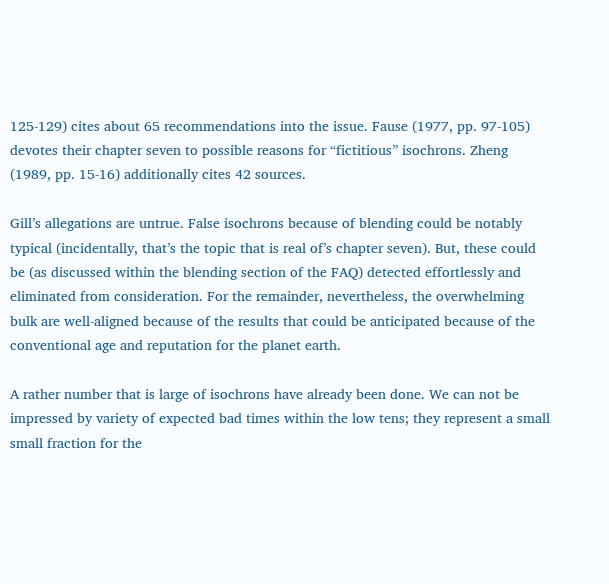125-129) cites about 65 recommendations into the issue. Fause (1977, pp. 97-105) devotes their chapter seven to possible reasons for “fictitious” isochrons. Zheng (1989, pp. 15-16) additionally cites 42 sources.

Gill’s allegations are untrue. False isochrons because of blending could be notably typical (incidentally, that’s the topic that is real of’s chapter seven). But, these could be (as discussed within the blending section of the FAQ) detected effortlessly and eliminated from consideration. For the remainder, nevertheless, the overwhelming bulk are well-aligned because of the results that could be anticipated because of the conventional age and reputation for the planet earth.

A rather number that is large of isochrons have already been done. We can not be impressed by variety of expected bad times within the low tens; they represent a small small fraction for the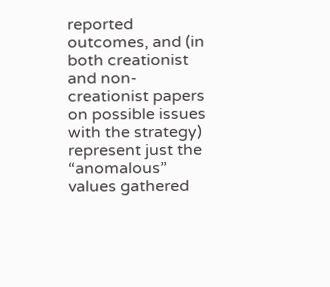reported outcomes, and (in both creationist and non-creationist papers on possible issues with the strategy) represent just the “anomalous” values gathered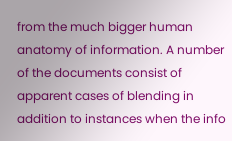from the much bigger human anatomy of information. A number of the documents consist of apparent cases of blending in addition to instances when the info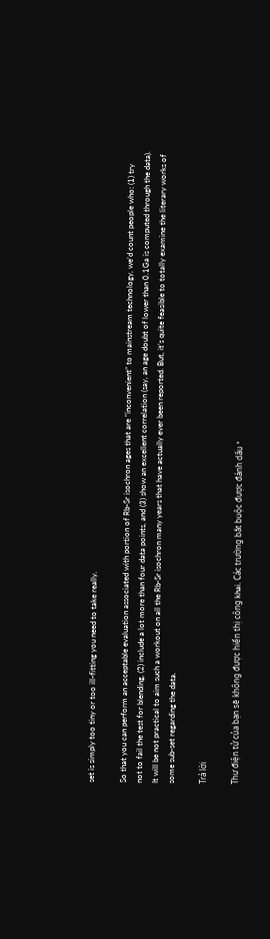set is simply too tiny or too ill-fitting you need to take really.

So that you can perform an acceptable evaluation associated with portion of Rb-Sr isochron ages that are “inconvenient” to mainstream technology, we’d count people who: (1) try not to fail the test for blending, (2) include a lot more than four data points, and (3) show an excellent correlation (say, an age doubt of lower than 0.1Ga is computed through the data). It will be not practical to aim such a workout on all the Rb-Sr isochron many years that have actually ever been reported. But, it’s quite feasible to totally examine the literary works of some sub-set regarding the data.

Trả lời

Thư điện tử của bạn sẽ không được hiển thị công khai. Các trường bắt buộc được đánh dấu *